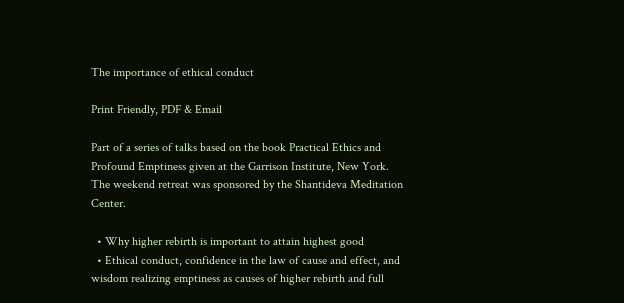The importance of ethical conduct

Print Friendly, PDF & Email

Part of a series of talks based on the book Practical Ethics and Profound Emptiness given at the Garrison Institute, New York. The weekend retreat was sponsored by the Shantideva Meditation Center.

  • Why higher rebirth is important to attain highest good
  • Ethical conduct, confidence in the law of cause and effect, and wisdom realizing emptiness as causes of higher rebirth and full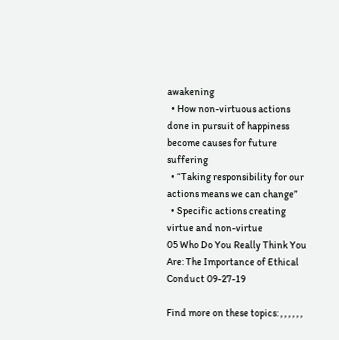awakening
  • How non-virtuous actions done in pursuit of happiness become causes for future suffering
  • “Taking responsibility for our actions means we can change”
  • Specific actions creating virtue and non-virtue
05 Who Do You Really Think You Are: The Importance of Ethical Conduct 09-27-19

Find more on these topics: , , , , , ,